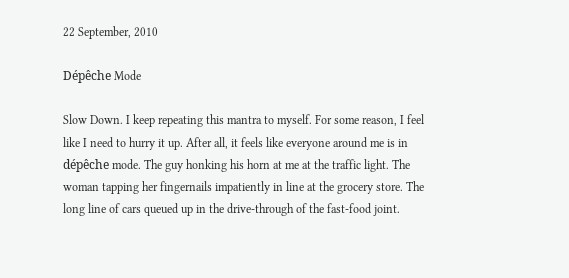22 September, 2010

Dépêche Mode

Slow Down. I keep repeating this mantra to myself. For some reason, I feel like I need to hurry it up. After all, it feels like everyone around me is in dépêche mode. The guy honking his horn at me at the traffic light. The woman tapping her fingernails impatiently in line at the grocery store. The long line of cars queued up in the drive-through of the fast-food joint.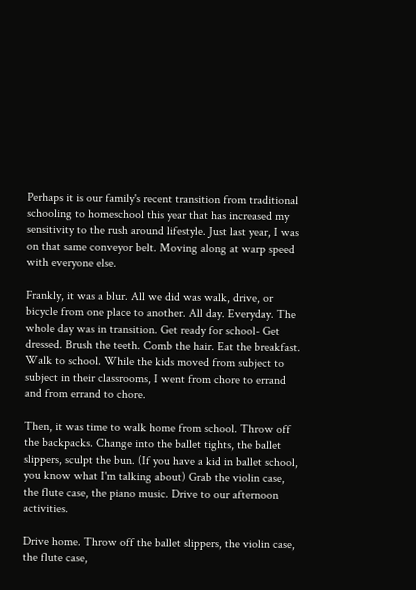Perhaps it is our family's recent transition from traditional schooling to homeschool this year that has increased my sensitivity to the rush around lifestyle. Just last year, I was on that same conveyor belt. Moving along at warp speed with everyone else.

Frankly, it was a blur. All we did was walk, drive, or bicycle from one place to another. All day. Everyday. The whole day was in transition. Get ready for school- Get dressed. Brush the teeth. Comb the hair. Eat the breakfast. Walk to school. While the kids moved from subject to subject in their classrooms, I went from chore to errand and from errand to chore.

Then, it was time to walk home from school. Throw off the backpacks. Change into the ballet tights, the ballet slippers, sculpt the bun. (If you have a kid in ballet school, you know what I'm talking about) Grab the violin case, the flute case, the piano music. Drive to our afternoon activities.

Drive home. Throw off the ballet slippers, the violin case, the flute case,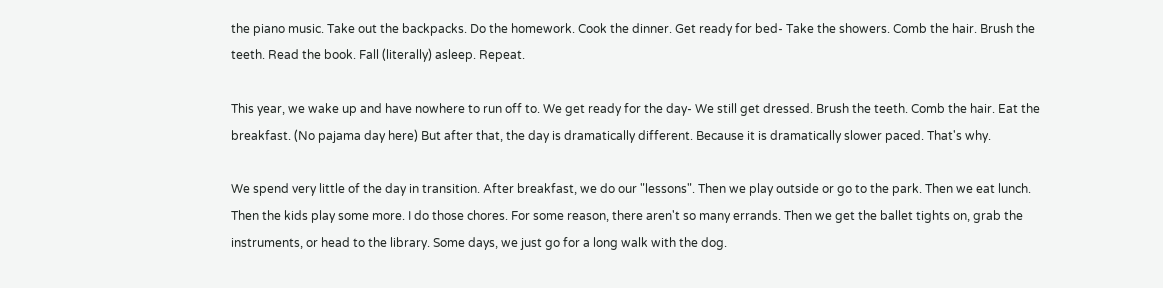the piano music. Take out the backpacks. Do the homework. Cook the dinner. Get ready for bed- Take the showers. Comb the hair. Brush the teeth. Read the book. Fall (literally) asleep. Repeat.

This year, we wake up and have nowhere to run off to. We get ready for the day- We still get dressed. Brush the teeth. Comb the hair. Eat the breakfast. (No pajama day here) But after that, the day is dramatically different. Because it is dramatically slower paced. That's why.

We spend very little of the day in transition. After breakfast, we do our "lessons". Then we play outside or go to the park. Then we eat lunch. Then the kids play some more. I do those chores. For some reason, there aren't so many errands. Then we get the ballet tights on, grab the instruments, or head to the library. Some days, we just go for a long walk with the dog.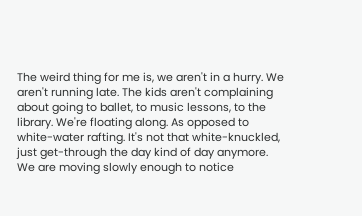The weird thing for me is, we aren't in a hurry. We aren't running late. The kids aren't complaining about going to ballet, to music lessons, to the library. We're floating along. As opposed to white-water rafting. It's not that white-knuckled, just get-through the day kind of day anymore. We are moving slowly enough to notice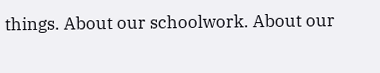things. About our schoolwork. About our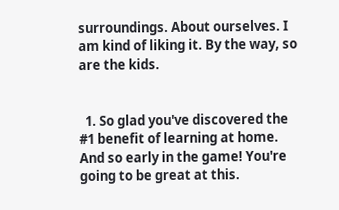surroundings. About ourselves. I am kind of liking it. By the way, so are the kids.


  1. So glad you've discovered the #1 benefit of learning at home. And so early in the game! You're going to be great at this.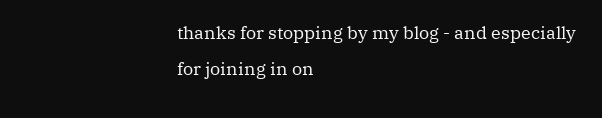thanks for stopping by my blog - and especially for joining in on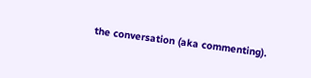the conversation (aka commenting).